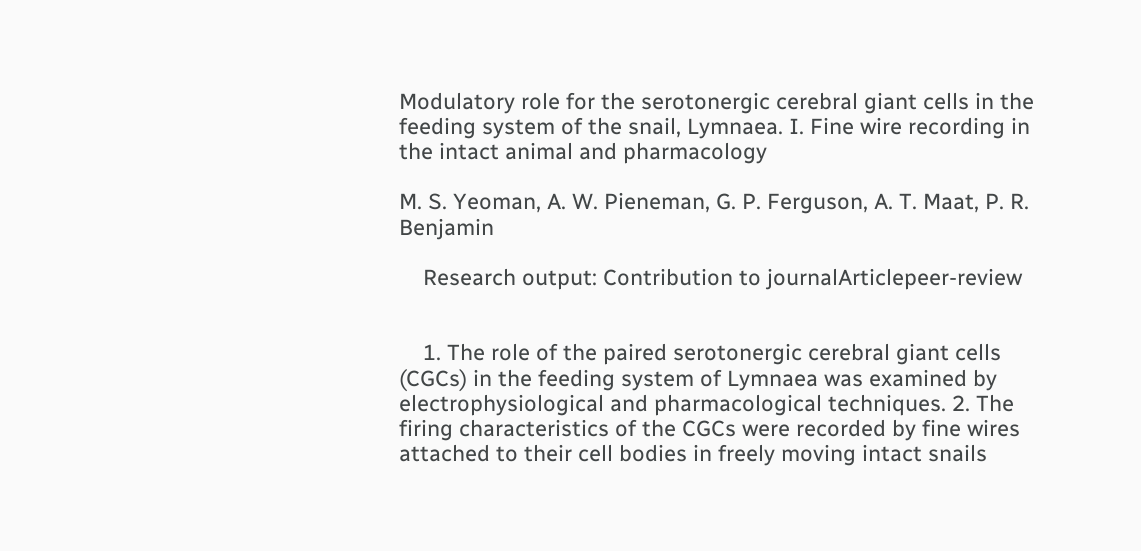Modulatory role for the serotonergic cerebral giant cells in the feeding system of the snail, Lymnaea. I. Fine wire recording in the intact animal and pharmacology

M. S. Yeoman, A. W. Pieneman, G. P. Ferguson, A. T. Maat, P. R. Benjamin

    Research output: Contribution to journalArticlepeer-review


    1. The role of the paired serotonergic cerebral giant cells (CGCs) in the feeding system of Lymnaea was examined by electrophysiological and pharmacological techniques. 2. The firing characteristics of the CGCs were recorded by fine wires attached to their cell bodies in freely moving intact snails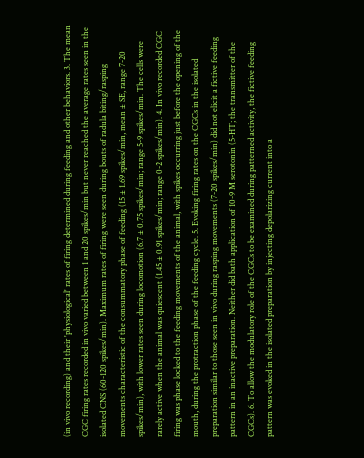(in vivo recording) and their 'physiological' rates of firing determined during feeding and other behaviors. 3. The mean CGC firing rates recorded in vivo varied between 1 and 20 spikes/min but never reached the average rates seen in the isolated CNS (60-120 spikes/min). Maximum rates of firing were seen during bouts of radula biting/rasping movements characteristic of the consummatory phase of feeding (15 ± 1.69 spikes/min, mean ± SE, range 7-20 spikes/min), with lower rates seen during locomotion (6.7 ± 0.75 spikes/min; range 5-9 spikes/min. The cells were rarely active when the animal was quiescent (1.45 ± 0.91 spikes/min; range 0-2 spikes/min). 4. In vivo recorded CGC firing was phase locked to the feeding movements of the animal, with spikes occurring just before the opening of the mouth, during the protraction phase of the feeding cycle. 5. Evoking firing rates on the CGCs in the isolated preparation similar to those seen in vivo during rasping movements (7-20 spikes/min) did not elicit a fictive feeding pattern in an inactive preparation. Neither did bath application of 10-9 M serotonin (5-HT; the transmitter of the CGCs). 6. To allow the modulatory role of the CGCs to be examined during patterned activity, the fictive feeding pattern was evoked in the isolated preparation by injecting depolarizing current into a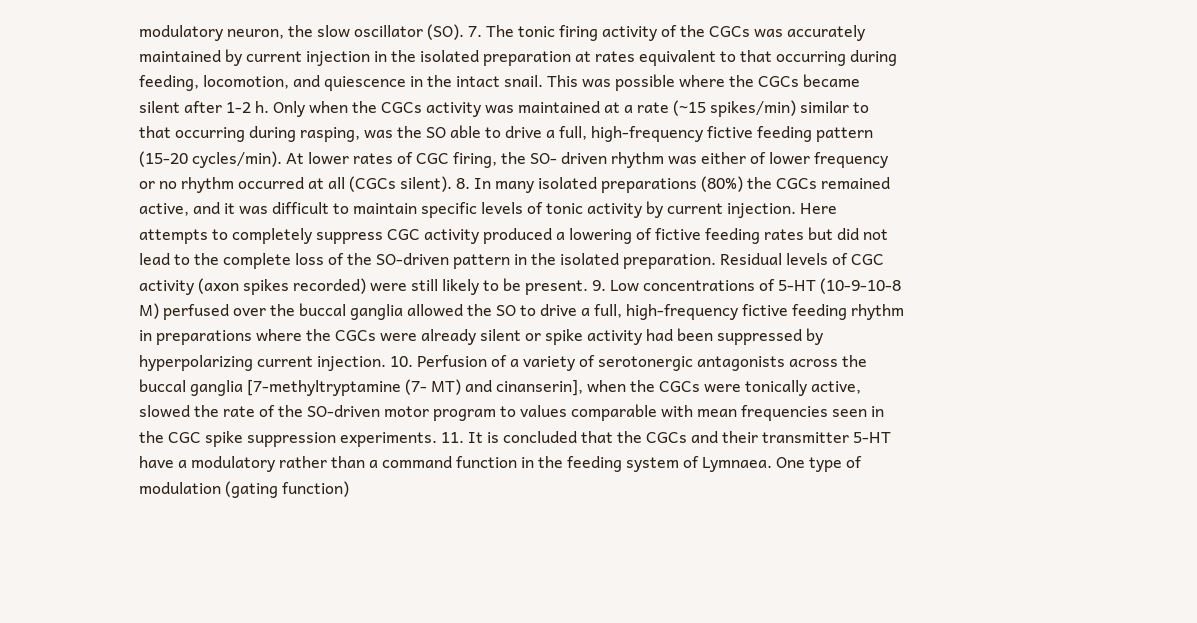modulatory neuron, the slow oscillator (SO). 7. The tonic firing activity of the CGCs was accurately maintained by current injection in the isolated preparation at rates equivalent to that occurring during feeding, locomotion, and quiescence in the intact snail. This was possible where the CGCs became silent after 1-2 h. Only when the CGCs activity was maintained at a rate (~15 spikes/min) similar to that occurring during rasping, was the SO able to drive a full, high-frequency fictive feeding pattern (15-20 cycles/min). At lower rates of CGC firing, the SO- driven rhythm was either of lower frequency or no rhythm occurred at all (CGCs silent). 8. In many isolated preparations (80%) the CGCs remained active, and it was difficult to maintain specific levels of tonic activity by current injection. Here attempts to completely suppress CGC activity produced a lowering of fictive feeding rates but did not lead to the complete loss of the SO-driven pattern in the isolated preparation. Residual levels of CGC activity (axon spikes recorded) were still likely to be present. 9. Low concentrations of 5-HT (10-9-10-8 M) perfused over the buccal ganglia allowed the SO to drive a full, high-frequency fictive feeding rhythm in preparations where the CGCs were already silent or spike activity had been suppressed by hyperpolarizing current injection. 10. Perfusion of a variety of serotonergic antagonists across the buccal ganglia [7-methyltryptamine (7- MT) and cinanserin], when the CGCs were tonically active, slowed the rate of the SO-driven motor program to values comparable with mean frequencies seen in the CGC spike suppression experiments. 11. It is concluded that the CGCs and their transmitter 5-HT have a modulatory rather than a command function in the feeding system of Lymnaea. One type of modulation (gating function)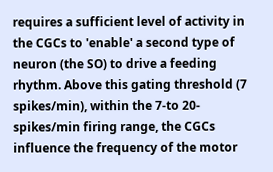requires a sufficient level of activity in the CGCs to 'enable' a second type of neuron (the SO) to drive a feeding rhythm. Above this gating threshold (7 spikes/min), within the 7-to 20-spikes/min firing range, the CGCs influence the frequency of the motor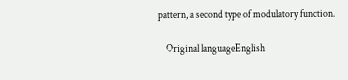pattern, a second type of modulatory function.

    Original languageEnglish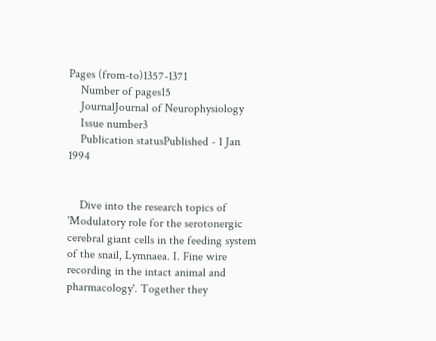Pages (from-to)1357-1371
    Number of pages15
    JournalJournal of Neurophysiology
    Issue number3
    Publication statusPublished - 1 Jan 1994


    Dive into the research topics of 'Modulatory role for the serotonergic cerebral giant cells in the feeding system of the snail, Lymnaea. I. Fine wire recording in the intact animal and pharmacology'. Together they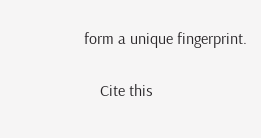form a unique fingerprint.

    Cite this